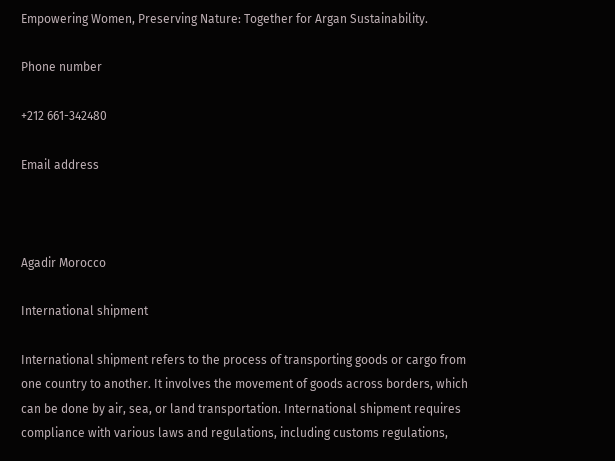Empowering Women, Preserving Nature: Together for Argan Sustainability.

Phone number

+212 661-342480

Email address



Agadir Morocco

International shipment

International shipment refers to the process of transporting goods or cargo from one country to another. It involves the movement of goods across borders, which can be done by air, sea, or land transportation. International shipment requires compliance with various laws and regulations, including customs regulations,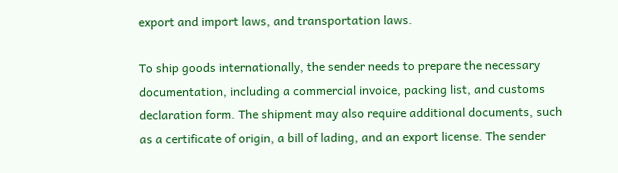export and import laws, and transportation laws.

To ship goods internationally, the sender needs to prepare the necessary documentation, including a commercial invoice, packing list, and customs declaration form. The shipment may also require additional documents, such as a certificate of origin, a bill of lading, and an export license. The sender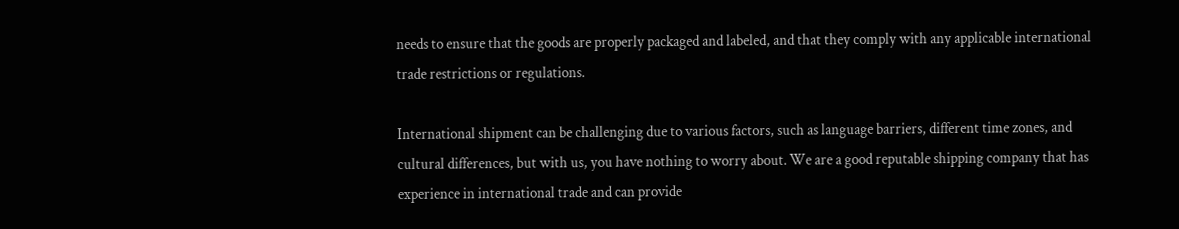needs to ensure that the goods are properly packaged and labeled, and that they comply with any applicable international trade restrictions or regulations.

International shipment can be challenging due to various factors, such as language barriers, different time zones, and cultural differences, but with us, you have nothing to worry about. We are a good reputable shipping company that has experience in international trade and can provide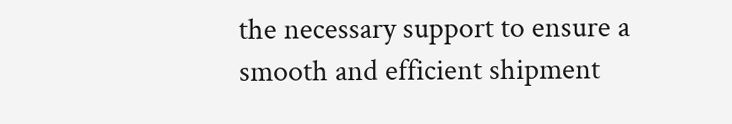the necessary support to ensure a smooth and efficient shipment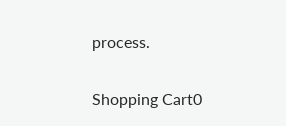process.

Shopping Cart0